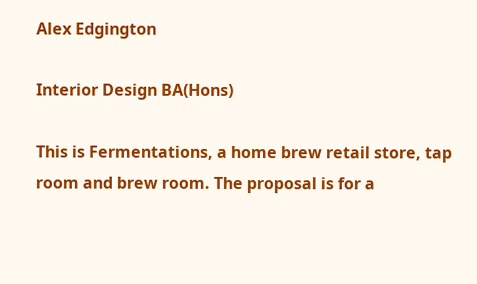Alex Edgington

Interior Design BA(Hons)

This is Fermentations, a home brew retail store, tap room and brew room. The proposal is for a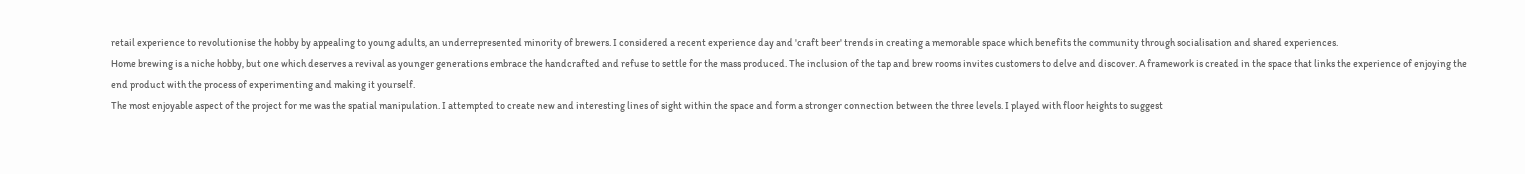retail experience to revolutionise the hobby by appealing to young adults, an underrepresented minority of brewers. I considered a recent experience day and 'craft beer' trends in creating a memorable space which benefits the community through socialisation and shared experiences.
Home brewing is a niche hobby, but one which deserves a revival as younger generations embrace the handcrafted and refuse to settle for the mass produced. The inclusion of the tap and brew rooms invites customers to delve and discover. A framework is created in the space that links the experience of enjoying the end product with the process of experimenting and making it yourself.
The most enjoyable aspect of the project for me was the spatial manipulation. I attempted to create new and interesting lines of sight within the space and form a stronger connection between the three levels. I played with floor heights to suggest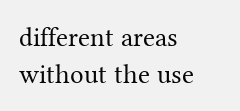different areas without the use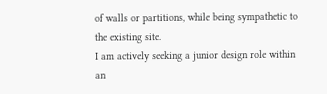of walls or partitions, while being sympathetic to the existing site.
I am actively seeking a junior design role within an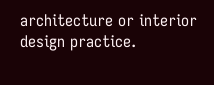architecture or interior design practice.